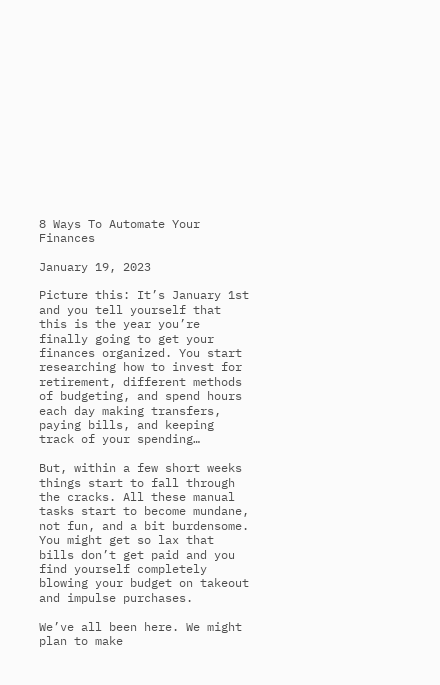8 Ways To Automate Your Finances

January 19, 2023

Picture this: It’s January 1st and you tell yourself that this is the year you’re finally going to get your finances organized. You start researching how to invest for retirement, different methods of budgeting, and spend hours each day making transfers, paying bills, and keeping track of your spending…

But, within a few short weeks things start to fall through the cracks. All these manual tasks start to become mundane, not fun, and a bit burdensome. You might get so lax that bills don’t get paid and you find yourself completely blowing your budget on takeout and impulse purchases.

We’ve all been here. We might plan to make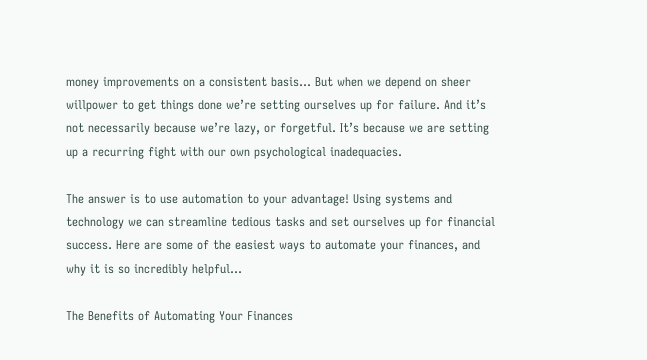money improvements on a consistent basis… But when we depend on sheer willpower to get things done we’re setting ourselves up for failure. And it’s not necessarily because we’re lazy, or forgetful. It’s because we are setting up a recurring fight with our own psychological inadequacies.

The answer is to use automation to your advantage! Using systems and technology we can streamline tedious tasks and set ourselves up for financial success. Here are some of the easiest ways to automate your finances, and why it is so incredibly helpful…

The Benefits of Automating Your Finances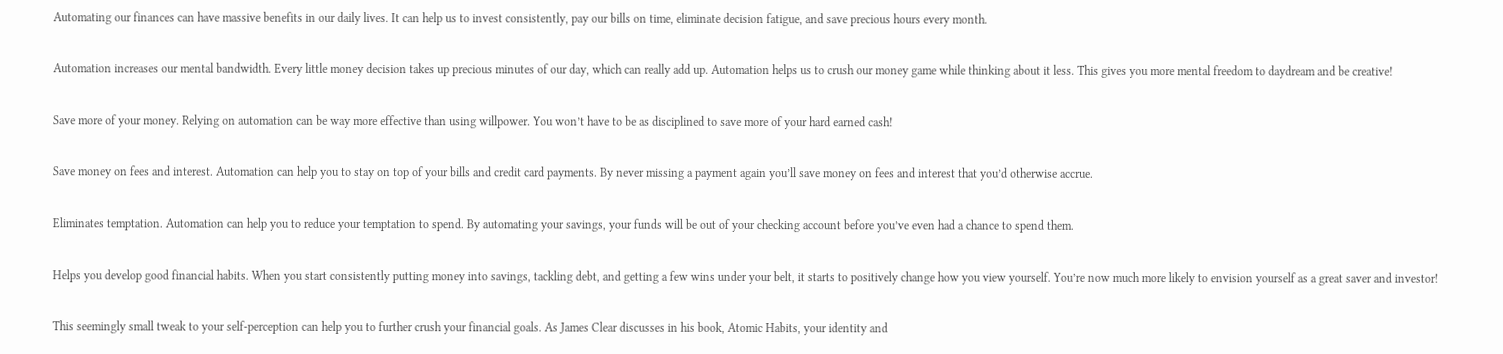Automating our finances can have massive benefits in our daily lives. It can help us to invest consistently, pay our bills on time, eliminate decision fatigue, and save precious hours every month.

Automation increases our mental bandwidth. Every little money decision takes up precious minutes of our day, which can really add up. Automation helps us to crush our money game while thinking about it less. This gives you more mental freedom to daydream and be creative!

Save more of your money. Relying on automation can be way more effective than using willpower. You won’t have to be as disciplined to save more of your hard earned cash!

Save money on fees and interest. Automation can help you to stay on top of your bills and credit card payments. By never missing a payment again you’ll save money on fees and interest that you’d otherwise accrue.

Eliminates temptation. Automation can help you to reduce your temptation to spend. By automating your savings, your funds will be out of your checking account before you’ve even had a chance to spend them.

Helps you develop good financial habits. When you start consistently putting money into savings, tackling debt, and getting a few wins under your belt, it starts to positively change how you view yourself. You’re now much more likely to envision yourself as a great saver and investor!

This seemingly small tweak to your self-perception can help you to further crush your financial goals. As James Clear discusses in his book, Atomic Habits, your identity and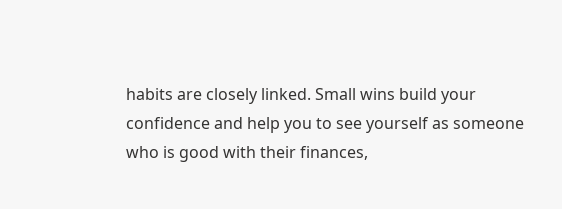habits are closely linked. Small wins build your confidence and help you to see yourself as someone who is good with their finances,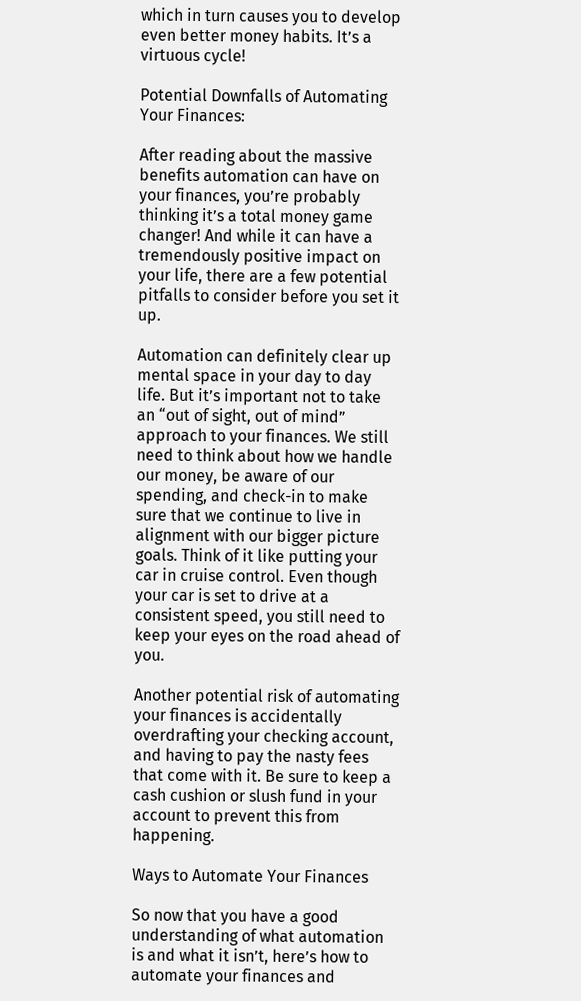which in turn causes you to develop even better money habits. It’s a virtuous cycle!

Potential Downfalls of Automating Your Finances:

After reading about the massive benefits automation can have on your finances, you’re probably thinking it’s a total money game changer! And while it can have a tremendously positive impact on your life, there are a few potential pitfalls to consider before you set it up.

Automation can definitely clear up mental space in your day to day life. But it’s important not to take an “out of sight, out of mind” approach to your finances. We still need to think about how we handle our money, be aware of our spending, and check-in to make sure that we continue to live in alignment with our bigger picture goals. Think of it like putting your car in cruise control. Even though your car is set to drive at a consistent speed, you still need to keep your eyes on the road ahead of you.

Another potential risk of automating your finances is accidentally overdrafting your checking account, and having to pay the nasty fees that come with it. Be sure to keep a cash cushion or slush fund in your account to prevent this from happening.

Ways to Automate Your Finances

So now that you have a good understanding of what automation is and what it isn’t, here’s how to automate your finances and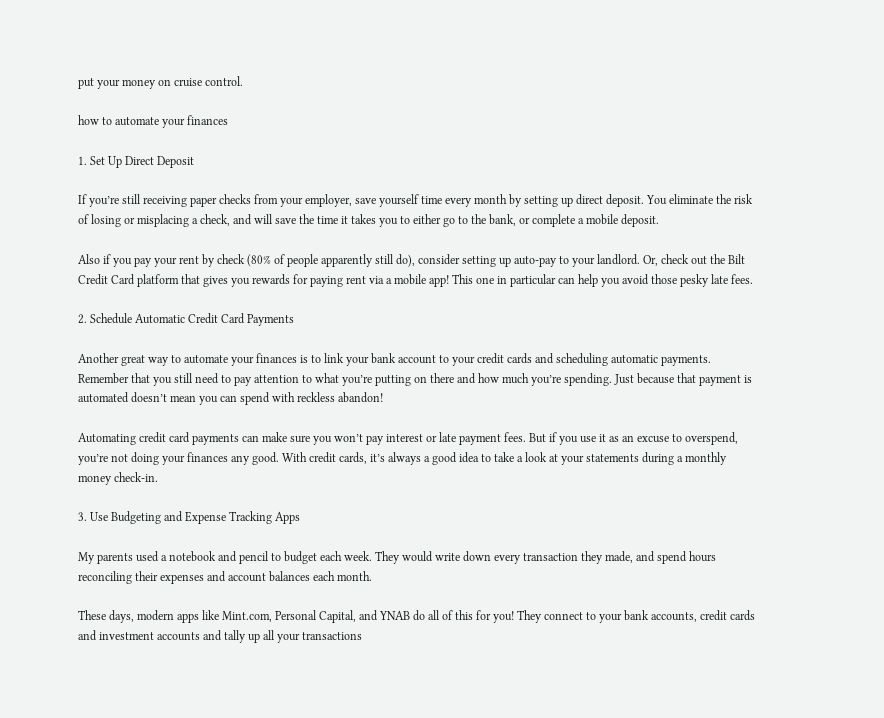put your money on cruise control.

how to automate your finances

1. Set Up Direct Deposit

If you’re still receiving paper checks from your employer, save yourself time every month by setting up direct deposit. You eliminate the risk of losing or misplacing a check, and will save the time it takes you to either go to the bank, or complete a mobile deposit.

Also if you pay your rent by check (80% of people apparently still do), consider setting up auto-pay to your landlord. Or, check out the Bilt Credit Card platform that gives you rewards for paying rent via a mobile app! This one in particular can help you avoid those pesky late fees.

2. Schedule Automatic Credit Card Payments

Another great way to automate your finances is to link your bank account to your credit cards and scheduling automatic payments. Remember that you still need to pay attention to what you’re putting on there and how much you’re spending. Just because that payment is automated doesn’t mean you can spend with reckless abandon!

Automating credit card payments can make sure you won’t pay interest or late payment fees. But if you use it as an excuse to overspend, you’re not doing your finances any good. With credit cards, it’s always a good idea to take a look at your statements during a monthly money check-in.

3. Use Budgeting and Expense Tracking Apps

My parents used a notebook and pencil to budget each week. They would write down every transaction they made, and spend hours reconciling their expenses and account balances each month.

These days, modern apps like Mint.com, Personal Capital, and YNAB do all of this for you! They connect to your bank accounts, credit cards and investment accounts and tally up all your transactions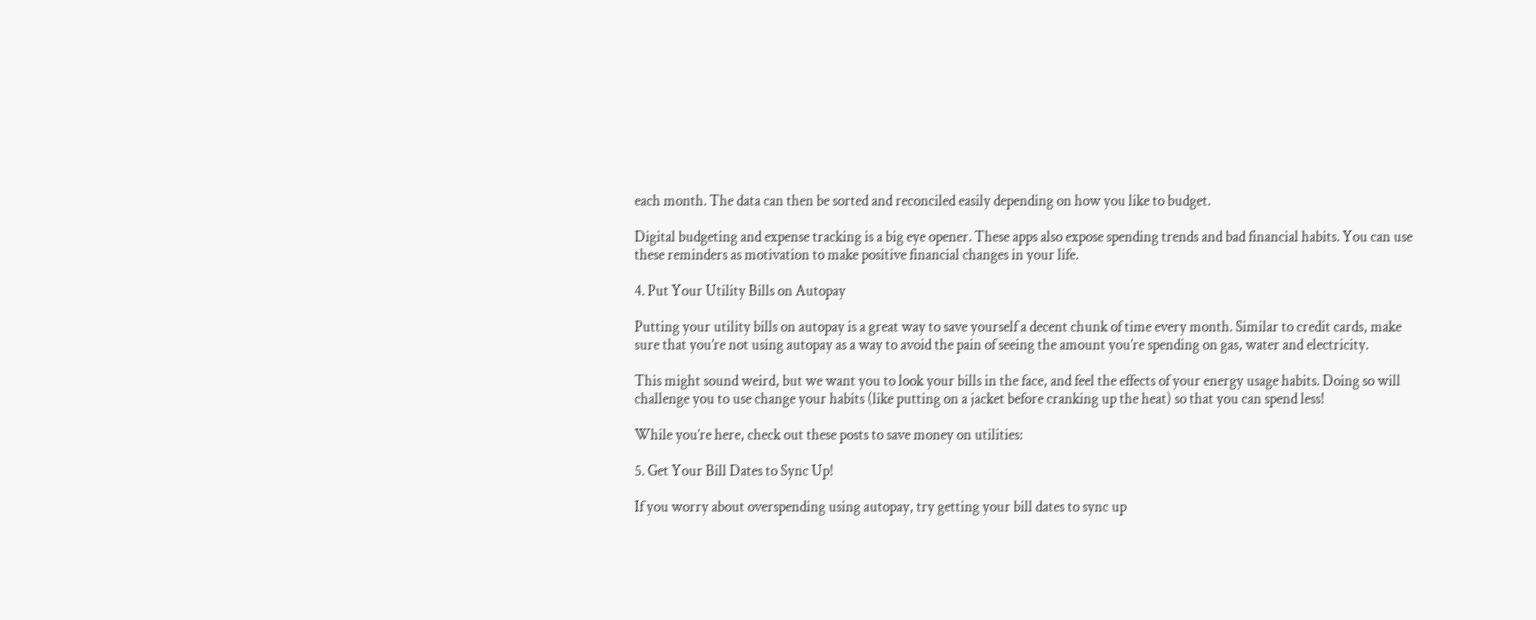each month. The data can then be sorted and reconciled easily depending on how you like to budget.

Digital budgeting and expense tracking is a big eye opener. These apps also expose spending trends and bad financial habits. You can use these reminders as motivation to make positive financial changes in your life.

4. Put Your Utility Bills on Autopay

Putting your utility bills on autopay is a great way to save yourself a decent chunk of time every month. Similar to credit cards, make sure that you’re not using autopay as a way to avoid the pain of seeing the amount you’re spending on gas, water and electricity.

This might sound weird, but we want you to look your bills in the face, and feel the effects of your energy usage habits. Doing so will challenge you to use change your habits (like putting on a jacket before cranking up the heat) so that you can spend less!

While you’re here, check out these posts to save money on utilities:

5. Get Your Bill Dates to Sync Up!

If you worry about overspending using autopay, try getting your bill dates to sync up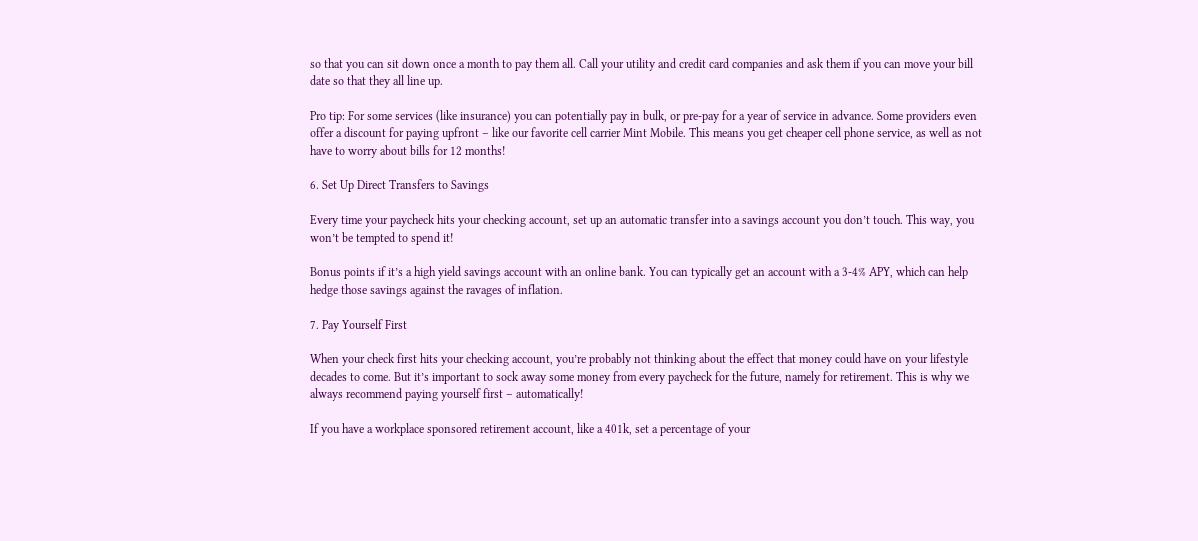so that you can sit down once a month to pay them all. Call your utility and credit card companies and ask them if you can move your bill date so that they all line up.

Pro tip: For some services (like insurance) you can potentially pay in bulk, or pre-pay for a year of service in advance. Some providers even offer a discount for paying upfront – like our favorite cell carrier Mint Mobile. This means you get cheaper cell phone service, as well as not have to worry about bills for 12 months!

6. Set Up Direct Transfers to Savings

Every time your paycheck hits your checking account, set up an automatic transfer into a savings account you don’t touch. This way, you won’t be tempted to spend it!

Bonus points if it’s a high yield savings account with an online bank. You can typically get an account with a 3-4% APY, which can help hedge those savings against the ravages of inflation.

7. Pay Yourself First

When your check first hits your checking account, you’re probably not thinking about the effect that money could have on your lifestyle decades to come. But it’s important to sock away some money from every paycheck for the future, namely for retirement. This is why we always recommend paying yourself first – automatically!

If you have a workplace sponsored retirement account, like a 401k, set a percentage of your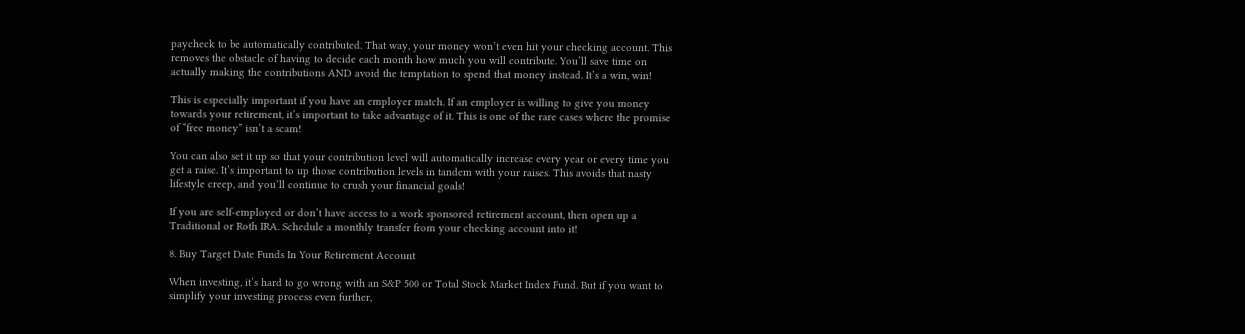paycheck to be automatically contributed. That way, your money won’t even hit your checking account. This removes the obstacle of having to decide each month how much you will contribute. You’ll save time on actually making the contributions AND avoid the temptation to spend that money instead. It’s a win, win!

This is especially important if you have an employer match. If an employer is willing to give you money towards your retirement, it’s important to take advantage of it. This is one of the rare cases where the promise of “free money” isn’t a scam!

You can also set it up so that your contribution level will automatically increase every year or every time you get a raise. It’s important to up those contribution levels in tandem with your raises. This avoids that nasty lifestyle creep, and you’ll continue to crush your financial goals!

If you are self-employed or don’t have access to a work sponsored retirement account, then open up a Traditional or Roth IRA. Schedule a monthly transfer from your checking account into it!

8. Buy Target Date Funds In Your Retirement Account

When investing, it’s hard to go wrong with an S&P 500 or Total Stock Market Index Fund. But if you want to simplify your investing process even further,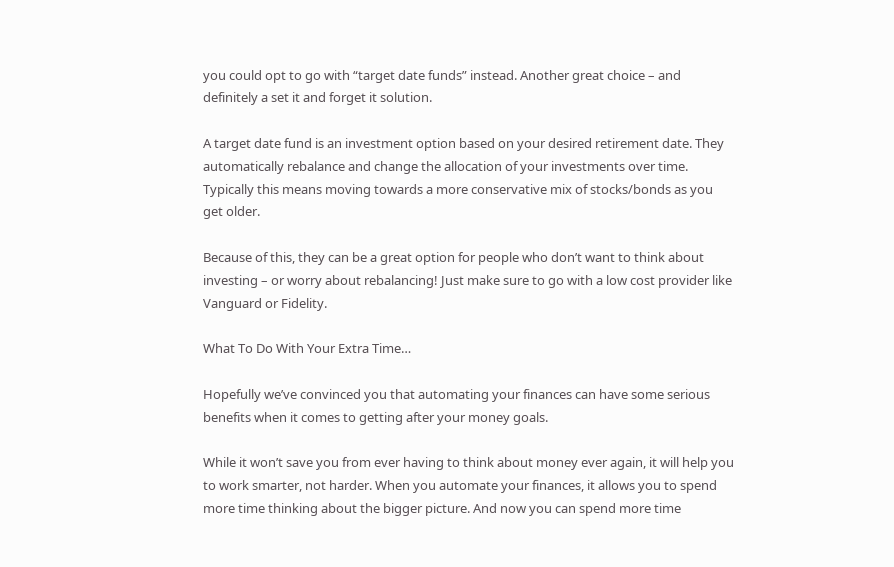you could opt to go with “target date funds” instead. Another great choice – and definitely a set it and forget it solution.

A target date fund is an investment option based on your desired retirement date. They automatically rebalance and change the allocation of your investments over time. Typically this means moving towards a more conservative mix of stocks/bonds as you get older.

Because of this, they can be a great option for people who don’t want to think about investing – or worry about rebalancing! Just make sure to go with a low cost provider like Vanguard or Fidelity.

What To Do With Your Extra Time…

Hopefully we’ve convinced you that automating your finances can have some serious benefits when it comes to getting after your money goals.

While it won’t save you from ever having to think about money ever again, it will help you to work smarter, not harder. When you automate your finances, it allows you to spend more time thinking about the bigger picture. And now you can spend more time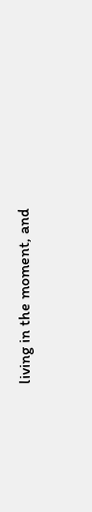living in the moment, and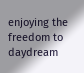enjoying the freedom to daydream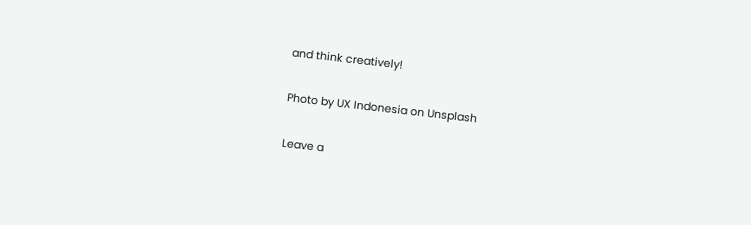and think creatively!

Photo by UX Indonesia on Unsplash

Leave a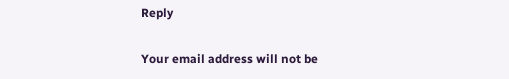Reply

Your email address will not be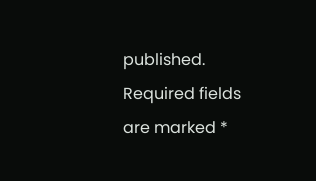published. Required fields are marked *